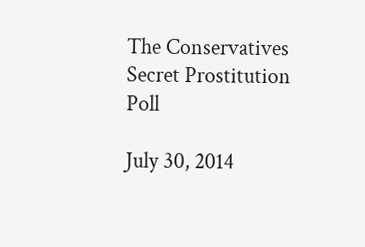The Conservatives Secret Prostitution Poll

July 30, 2014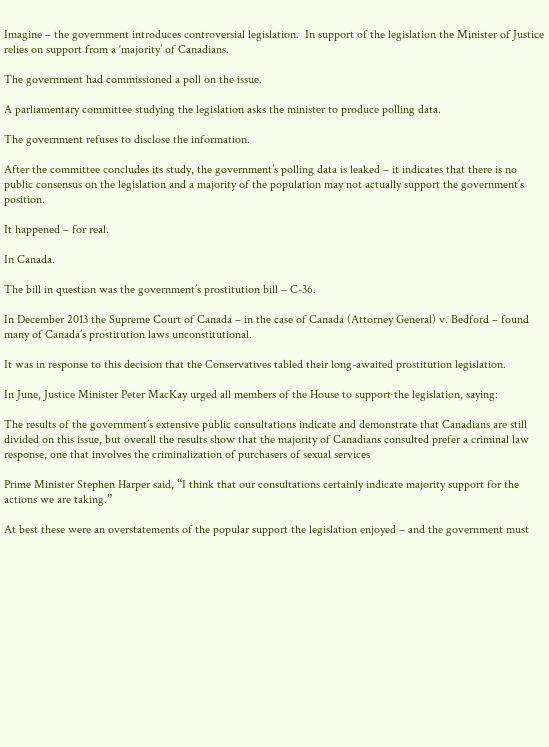Imagine – the government introduces controversial legislation.  In support of the legislation the Minister of Justice relies on support from a ‘majority’ of Canadians.

The government had commissioned a poll on the issue.

A parliamentary committee studying the legislation asks the minister to produce polling data.

The government refuses to disclose the information.

After the committee concludes its study, the government’s polling data is leaked – it indicates that there is no public consensus on the legislation and a majority of the population may not actually support the government’s position.

It happened – for real.

In Canada.

The bill in question was the government’s prostitution bill – C-36.

In December 2013 the Supreme Court of Canada – in the case of Canada (Attorney General) v. Bedford – found many of Canada’s prostitution laws unconstitutional.

It was in response to this decision that the Conservatives tabled their long-awaited prostitution legislation.

In June, Justice Minister Peter MacKay urged all members of the House to support the legislation, saying:

The results of the government’s extensive public consultations indicate and demonstrate that Canadians are still divided on this issue, but overall the results show that the majority of Canadians consulted prefer a criminal law response, one that involves the criminalization of purchasers of sexual services

Prime Minister Stephen Harper said, “I think that our consultations certainly indicate majority support for the actions we are taking.”

At best these were an overstatements of the popular support the legislation enjoyed – and the government must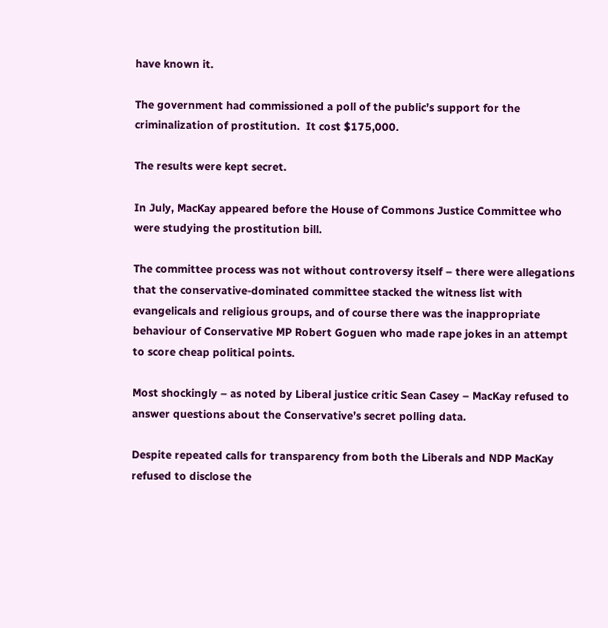have known it.

The government had commissioned a poll of the public’s support for the criminalization of prostitution.  It cost $175,000.

The results were kept secret.

In July, MacKay appeared before the House of Commons Justice Committee who were studying the prostitution bill.

The committee process was not without controversy itself – there were allegations that the conservative-dominated committee stacked the witness list with evangelicals and religious groups, and of course there was the inappropriate behaviour of Conservative MP Robert Goguen who made rape jokes in an attempt to score cheap political points.

Most shockingly – as noted by Liberal justice critic Sean Casey – MacKay refused to answer questions about the Conservative’s secret polling data.

Despite repeated calls for transparency from both the Liberals and NDP MacKay refused to disclose the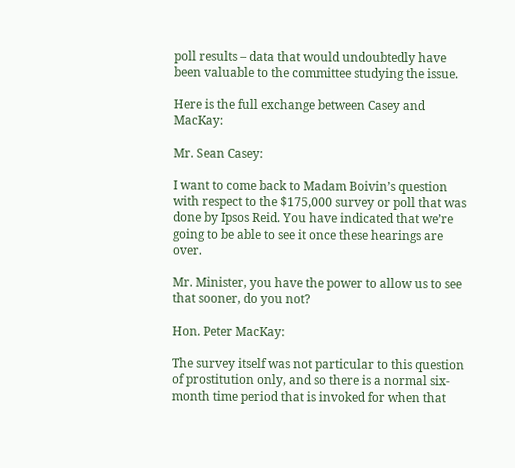poll results – data that would undoubtedly have been valuable to the committee studying the issue.

Here is the full exchange between Casey and MacKay:

Mr. Sean Casey:

I want to come back to Madam Boivin’s question with respect to the $175,000 survey or poll that was done by Ipsos Reid. You have indicated that we’re going to be able to see it once these hearings are over.

Mr. Minister, you have the power to allow us to see that sooner, do you not?

Hon. Peter MacKay:

The survey itself was not particular to this question of prostitution only, and so there is a normal six-month time period that is invoked for when that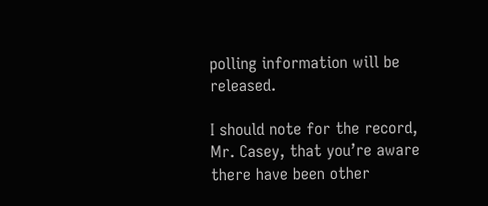polling information will be released.

I should note for the record, Mr. Casey, that you’re aware there have been other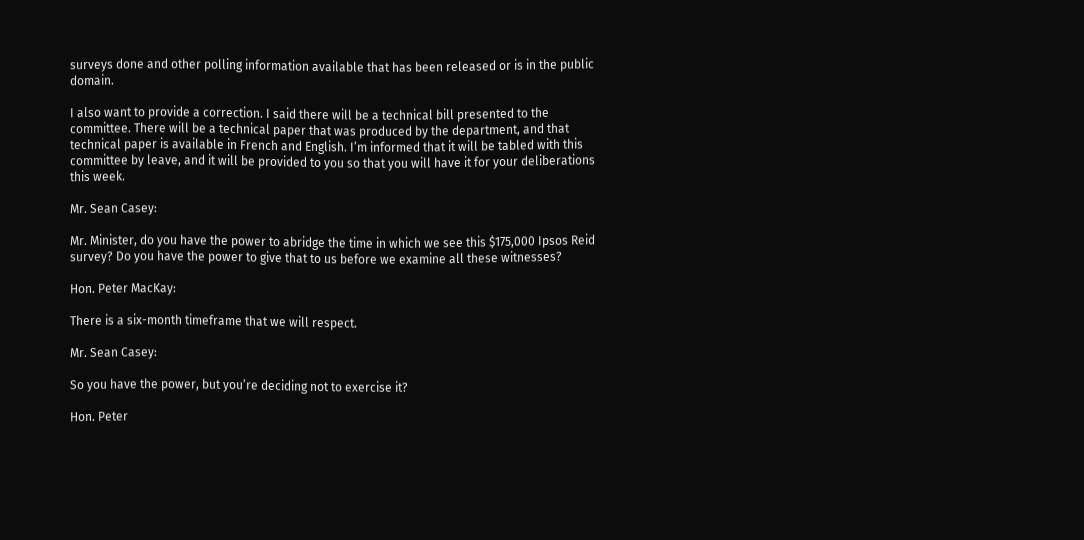surveys done and other polling information available that has been released or is in the public domain.

I also want to provide a correction. I said there will be a technical bill presented to the committee. There will be a technical paper that was produced by the department, and that technical paper is available in French and English. I’m informed that it will be tabled with this committee by leave, and it will be provided to you so that you will have it for your deliberations this week.

Mr. Sean Casey:

Mr. Minister, do you have the power to abridge the time in which we see this $175,000 Ipsos Reid survey? Do you have the power to give that to us before we examine all these witnesses?

Hon. Peter MacKay:

There is a six-month timeframe that we will respect.

Mr. Sean Casey:

So you have the power, but you’re deciding not to exercise it?

Hon. Peter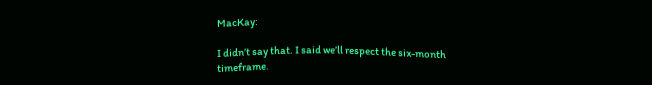MacKay:

I didn’t say that. I said we’ll respect the six-month timeframe.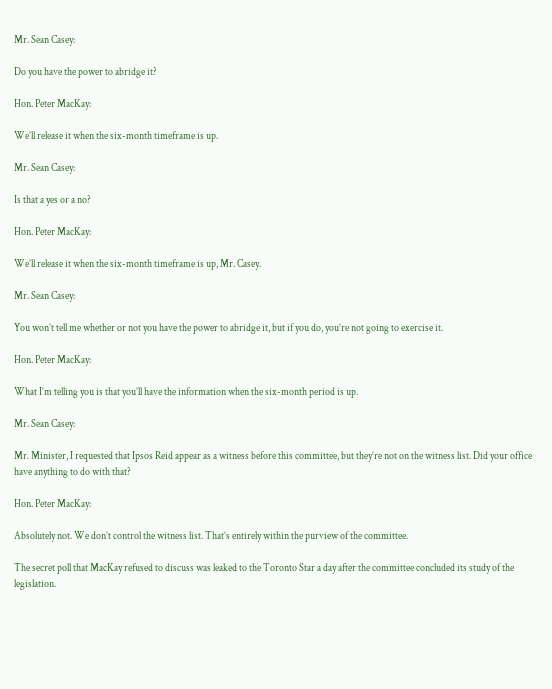Mr. Sean Casey:

Do you have the power to abridge it?

Hon. Peter MacKay:

We’ll release it when the six-month timeframe is up.

Mr. Sean Casey:

Is that a yes or a no?

Hon. Peter MacKay:

We’ll release it when the six-month timeframe is up, Mr. Casey.

Mr. Sean Casey:

You won’t tell me whether or not you have the power to abridge it, but if you do, you’re not going to exercise it.

Hon. Peter MacKay:

What I’m telling you is that you’ll have the information when the six-month period is up.

Mr. Sean Casey:

Mr. Minister, I requested that Ipsos Reid appear as a witness before this committee, but they’re not on the witness list. Did your office have anything to do with that?

Hon. Peter MacKay:

Absolutely not. We don’t control the witness list. That’s entirely within the purview of the committee.

The secret poll that MacKay refused to discuss was leaked to the Toronto Star a day after the committee concluded its study of the legislation.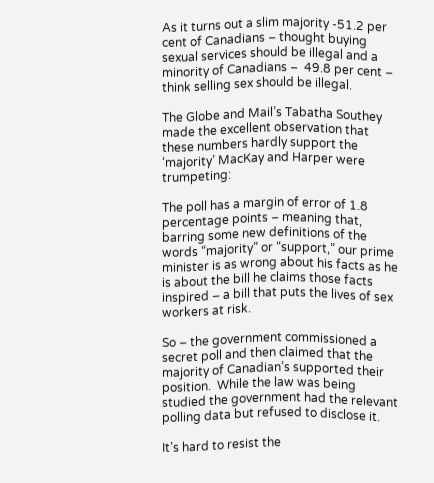As it turns out a slim majority -51.2 per cent of Canadians – thought buying sexual services should be illegal and a minority of Canadians –  49.8 per cent – think selling sex should be illegal.

The Globe and Mail’s Tabatha Southey made the excellent observation that these numbers hardly support the ‘majority’ MacKay and Harper were trumpeting:

The poll has a margin of error of 1.8 percentage points – meaning that, barring some new definitions of the words “majority” or “support,” our prime minister is as wrong about his facts as he is about the bill he claims those facts inspired – a bill that puts the lives of sex workers at risk.

So – the government commissioned a secret poll and then claimed that the majority of Canadian’s supported their position.  While the law was being studied the government had the relevant polling data but refused to disclose it.

It’s hard to resist the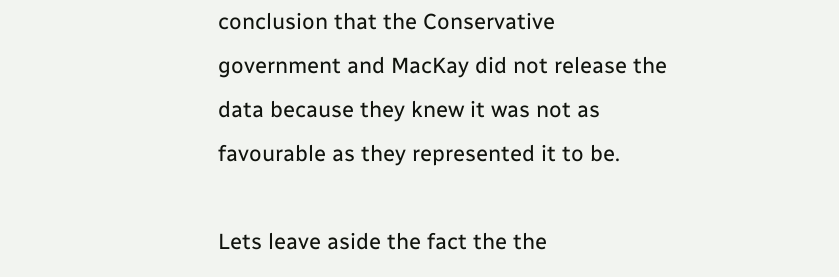conclusion that the Conservative government and MacKay did not release the data because they knew it was not as favourable as they represented it to be.

Lets leave aside the fact the the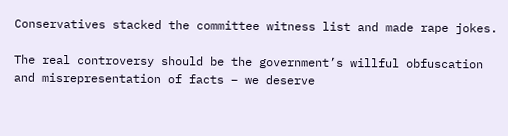Conservatives stacked the committee witness list and made rape jokes.

The real controversy should be the government’s willful obfuscation and misrepresentation of facts – we deserve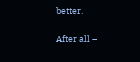better.

After all –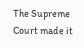The Supreme Court made it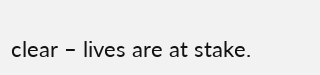clear – lives are at stake.